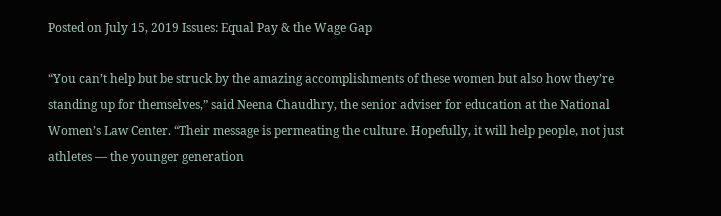Posted on July 15, 2019 Issues: Equal Pay & the Wage Gap

“You can’t help but be struck by the amazing accomplishments of these women but also how they’re standing up for themselves,” said Neena Chaudhry, the senior adviser for education at the National Women’s Law Center. “Their message is permeating the culture. Hopefully, it will help people, not just athletes — the younger generation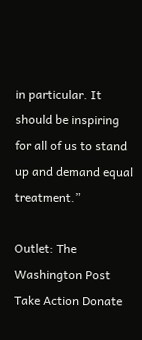in particular. It should be inspiring for all of us to stand up and demand equal treatment.”

Outlet: The Washington Post
Take Action Donate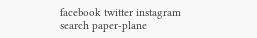facebook twitter instagram search paper-plane